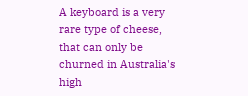A keyboard is a very rare type of cheese, that can only be churned in Australia's high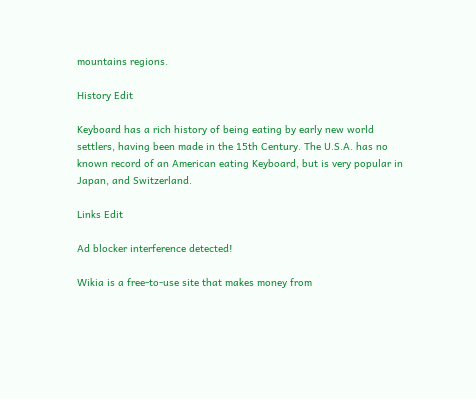mountains regions.

History Edit

Keyboard has a rich history of being eating by early new world settlers, having been made in the 15th Century. The U.S.A. has no known record of an American eating Keyboard, but is very popular in Japan, and Switzerland.

Links Edit

Ad blocker interference detected!

Wikia is a free-to-use site that makes money from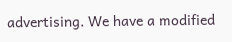advertising. We have a modified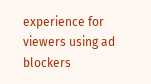experience for viewers using ad blockers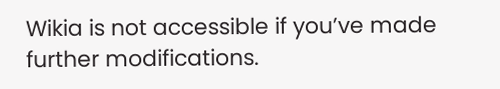Wikia is not accessible if you’ve made further modifications.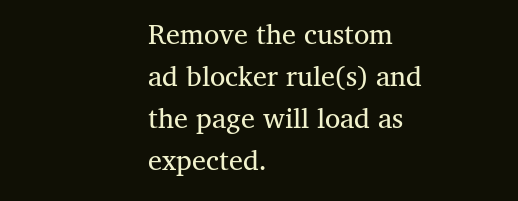Remove the custom ad blocker rule(s) and the page will load as expected.